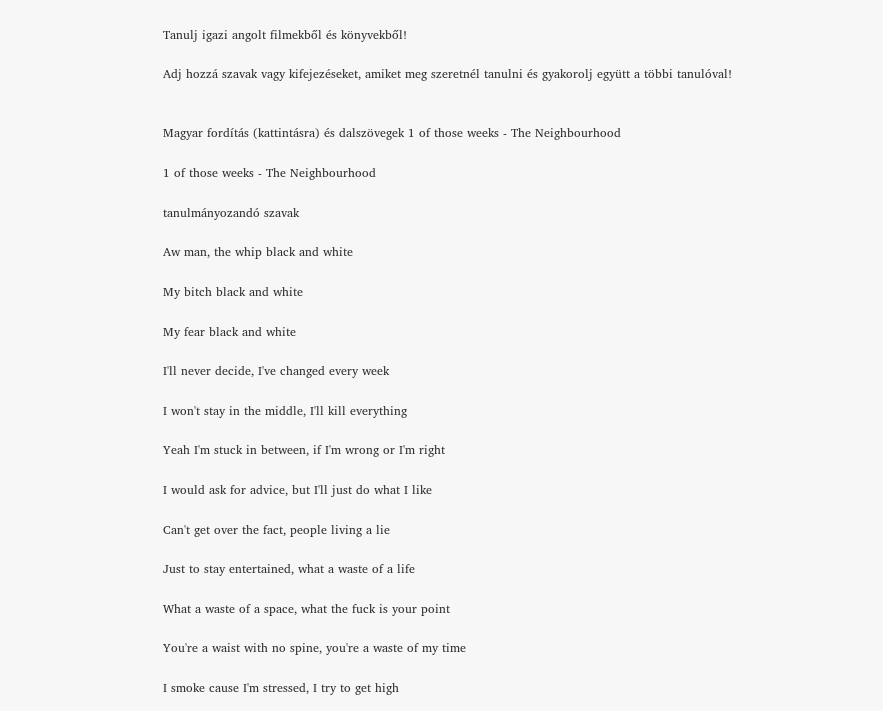Tanulj igazi angolt filmekből és könyvekből!

Adj hozzá szavak vagy kifejezéseket, amiket meg szeretnél tanulni és gyakorolj együtt a többi tanulóval!


Magyar fordítás (kattintásra) és dalszövegek 1 of those weeks - The Neighbourhood

1 of those weeks - The Neighbourhood

tanulmányozandó szavak

Aw man, the whip black and white

My bitch black and white

My fear black and white

I'll never decide, I've changed every week

I won't stay in the middle, I'll kill everything

Yeah I'm stuck in between, if I'm wrong or I'm right

I would ask for advice, but I'll just do what I like

Can't get over the fact, people living a lie

Just to stay entertained, what a waste of a life

What a waste of a space, what the fuck is your point

You're a waist with no spine, you're a waste of my time

I smoke cause I'm stressed, I try to get high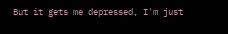But it gets me depressed, I'm just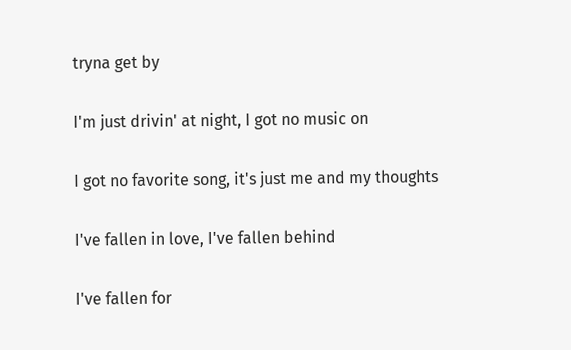tryna get by

I'm just drivin' at night, I got no music on

I got no favorite song, it's just me and my thoughts

I've fallen in love, I've fallen behind

I've fallen for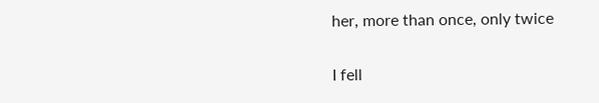her, more than once, only twice

I fell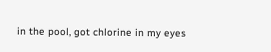in the pool, got chlorine in my eyes